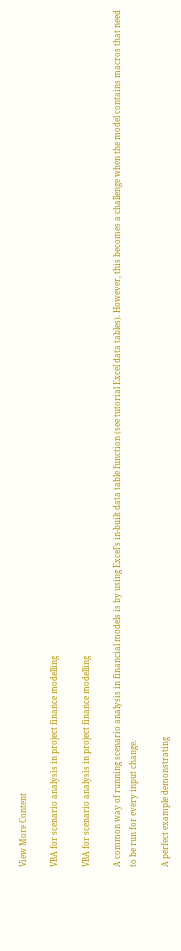View More Content

VBA for scenario analysis in project finance modelling

VBA for scenario analysis in project finance modelling

A common way of running scenario analysis in financial models is by using Excel’s in-built data table function (see tutorial Excel data tables). However, this becomes a challenge when the model contains macros that need to be run for every input change.

A perfect example demonstrating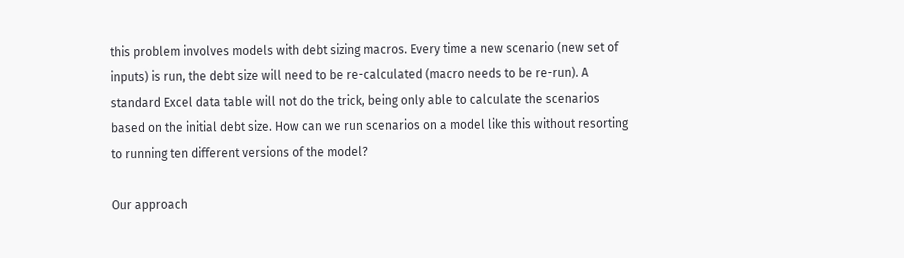this problem involves models with debt sizing macros. Every time a new scenario (new set of inputs) is run, the debt size will need to be re-calculated (macro needs to be re-run). A standard Excel data table will not do the trick, being only able to calculate the scenarios based on the initial debt size. How can we run scenarios on a model like this without resorting to running ten different versions of the model?

Our approach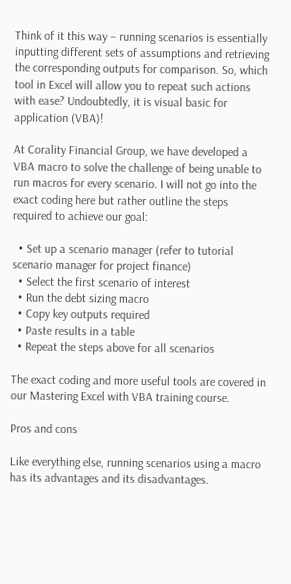Think of it this way – running scenarios is essentially inputting different sets of assumptions and retrieving the corresponding outputs for comparison. So, which tool in Excel will allow you to repeat such actions with ease? Undoubtedly, it is visual basic for application (VBA)!

At Corality Financial Group, we have developed a VBA macro to solve the challenge of being unable to run macros for every scenario. I will not go into the exact coding here but rather outline the steps required to achieve our goal:

  • Set up a scenario manager (refer to tutorial scenario manager for project finance)
  • Select the first scenario of interest
  • Run the debt sizing macro
  • Copy key outputs required
  • Paste results in a table
  • Repeat the steps above for all scenarios

The exact coding and more useful tools are covered in our Mastering Excel with VBA training course.

Pros and cons

Like everything else, running scenarios using a macro has its advantages and its disadvantages.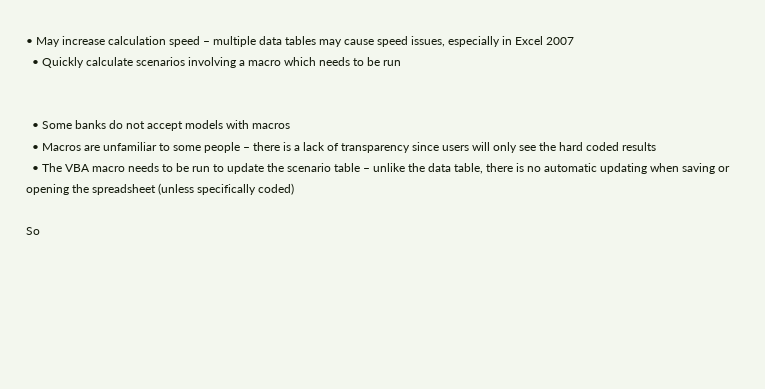• May increase calculation speed – multiple data tables may cause speed issues, especially in Excel 2007
  • Quickly calculate scenarios involving a macro which needs to be run


  • Some banks do not accept models with macros
  • Macros are unfamiliar to some people – there is a lack of transparency since users will only see the hard coded results
  • The VBA macro needs to be run to update the scenario table – unlike the data table, there is no automatic updating when saving or opening the spreadsheet (unless specifically coded)

So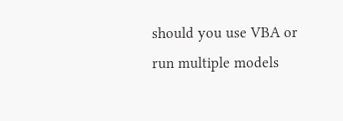should you use VBA or run multiple models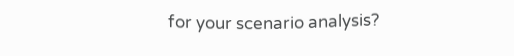for your scenario analysis?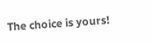The choice is yours!